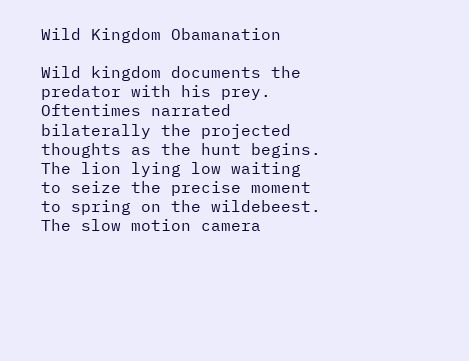Wild Kingdom Obamanation

Wild kingdom documents the predator with his prey. Oftentimes narrated bilaterally the projected thoughts as the hunt begins. The lion lying low waiting to seize the precise moment to spring on the wildebeest. The slow motion camera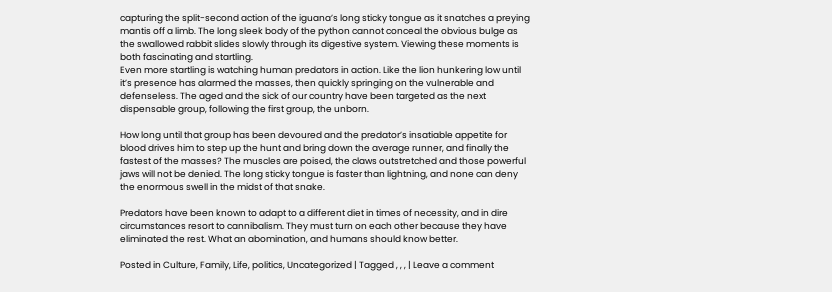capturing the split-second action of the iguana’s long sticky tongue as it snatches a preying mantis off a limb. The long sleek body of the python cannot conceal the obvious bulge as the swallowed rabbit slides slowly through its digestive system. Viewing these moments is both fascinating and startling.
Even more startling is watching human predators in action. Like the lion hunkering low until it’s presence has alarmed the masses, then quickly springing on the vulnerable and defenseless. The aged and the sick of our country have been targeted as the next dispensable group, following the first group, the unborn.

How long until that group has been devoured and the predator’s insatiable appetite for blood drives him to step up the hunt and bring down the average runner, and finally the fastest of the masses? The muscles are poised, the claws outstretched and those powerful jaws will not be denied. The long sticky tongue is faster than lightning, and none can deny the enormous swell in the midst of that snake.

Predators have been known to adapt to a different diet in times of necessity, and in dire circumstances resort to cannibalism. They must turn on each other because they have eliminated the rest. What an abomination, and humans should know better.

Posted in Culture, Family, Life, politics, Uncategorized | Tagged , , , | Leave a comment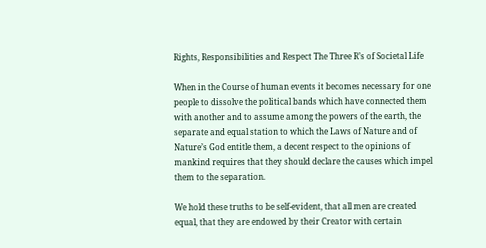Rights, Responsibilities and Respect The Three R’s of Societal Life

When in the Course of human events it becomes necessary for one people to dissolve the political bands which have connected them with another and to assume among the powers of the earth, the separate and equal station to which the Laws of Nature and of Nature’s God entitle them, a decent respect to the opinions of mankind requires that they should declare the causes which impel them to the separation.

We hold these truths to be self-evident, that all men are created equal, that they are endowed by their Creator with certain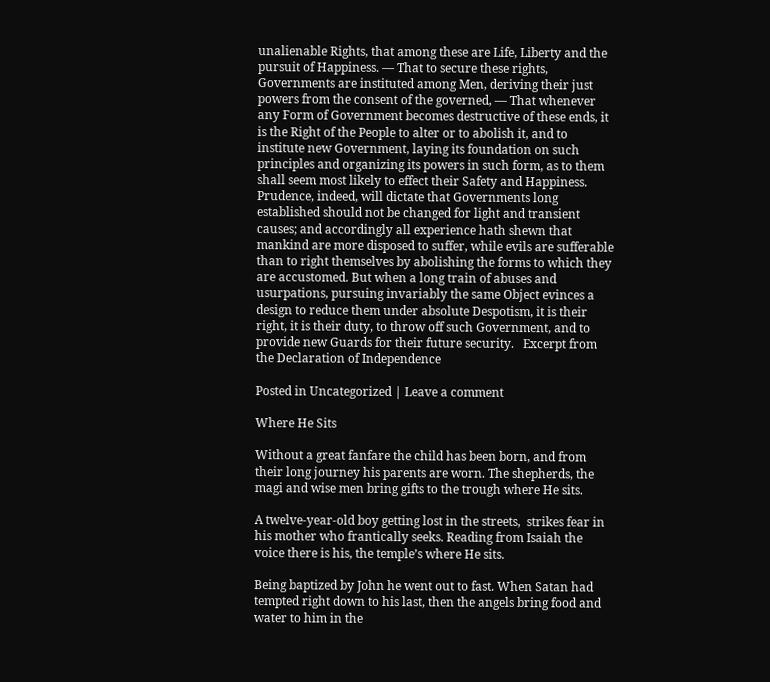unalienable Rights, that among these are Life, Liberty and the pursuit of Happiness. — That to secure these rights, Governments are instituted among Men, deriving their just powers from the consent of the governed, — That whenever any Form of Government becomes destructive of these ends, it is the Right of the People to alter or to abolish it, and to institute new Government, laying its foundation on such principles and organizing its powers in such form, as to them shall seem most likely to effect their Safety and Happiness. Prudence, indeed, will dictate that Governments long established should not be changed for light and transient causes; and accordingly all experience hath shewn that mankind are more disposed to suffer, while evils are sufferable than to right themselves by abolishing the forms to which they are accustomed. But when a long train of abuses and usurpations, pursuing invariably the same Object evinces a design to reduce them under absolute Despotism, it is their right, it is their duty, to throw off such Government, and to provide new Guards for their future security.   Excerpt from the Declaration of Independence

Posted in Uncategorized | Leave a comment

Where He Sits

Without a great fanfare the child has been born, and from their long journey his parents are worn. The shepherds, the magi and wise men bring gifts to the trough where He sits.

A twelve-year-old boy getting lost in the streets,  strikes fear in his mother who frantically seeks. Reading from Isaiah the voice there is his, the temple’s where He sits.

Being baptized by John he went out to fast. When Satan had tempted right down to his last, then the angels bring food and water to him in the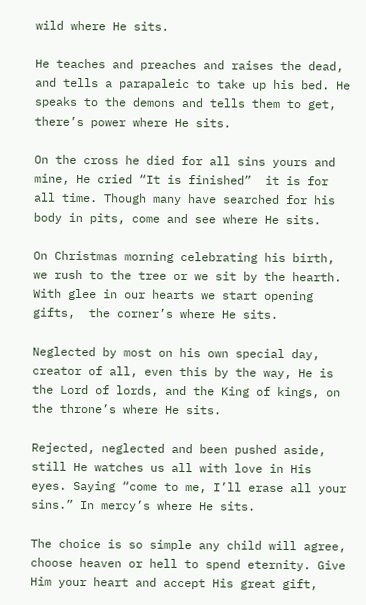wild where He sits.

He teaches and preaches and raises the dead, and tells a parapaleic to take up his bed. He speaks to the demons and tells them to get, there’s power where He sits.

On the cross he died for all sins yours and mine, He cried “It is finished”  it is for all time. Though many have searched for his body in pits, come and see where He sits.

On Christmas morning celebrating his birth, we rush to the tree or we sit by the hearth. With glee in our hearts we start opening gifts,  the corner’s where He sits.

Neglected by most on his own special day, creator of all, even this by the way, He is the Lord of lords, and the King of kings, on the throne’s where He sits.

Rejected, neglected and been pushed aside, still He watches us all with love in His eyes. Saying “come to me, I’ll erase all your sins.” In mercy’s where He sits.

The choice is so simple any child will agree, choose heaven or hell to spend eternity. Give Him your heart and accept His great gift,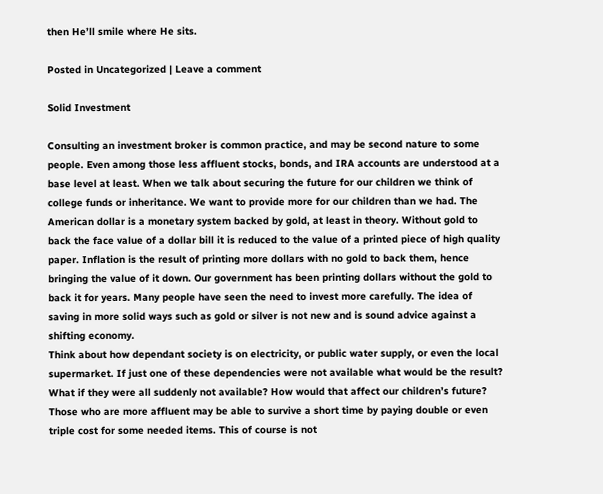then He’ll smile where He sits.

Posted in Uncategorized | Leave a comment

Solid Investment

Consulting an investment broker is common practice, and may be second nature to some people. Even among those less affluent stocks, bonds, and IRA accounts are understood at a base level at least. When we talk about securing the future for our children we think of college funds or inheritance. We want to provide more for our children than we had. The American dollar is a monetary system backed by gold, at least in theory. Without gold to back the face value of a dollar bill it is reduced to the value of a printed piece of high quality paper. Inflation is the result of printing more dollars with no gold to back them, hence bringing the value of it down. Our government has been printing dollars without the gold to back it for years. Many people have seen the need to invest more carefully. The idea of saving in more solid ways such as gold or silver is not new and is sound advice against a shifting economy.
Think about how dependant society is on electricity, or public water supply, or even the local supermarket. If just one of these dependencies were not available what would be the result? What if they were all suddenly not available? How would that affect our children’s future? Those who are more affluent may be able to survive a short time by paying double or even triple cost for some needed items. This of course is not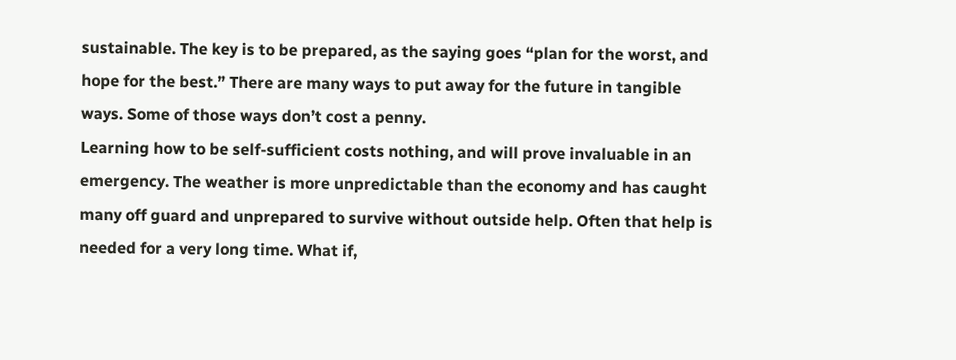sustainable. The key is to be prepared, as the saying goes “plan for the worst, and hope for the best.” There are many ways to put away for the future in tangible ways. Some of those ways don’t cost a penny.
Learning how to be self-sufficient costs nothing, and will prove invaluable in an emergency. The weather is more unpredictable than the economy and has caught many off guard and unprepared to survive without outside help. Often that help is needed for a very long time. What if,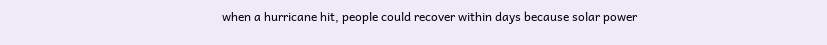when a hurricane hit, people could recover within days because solar power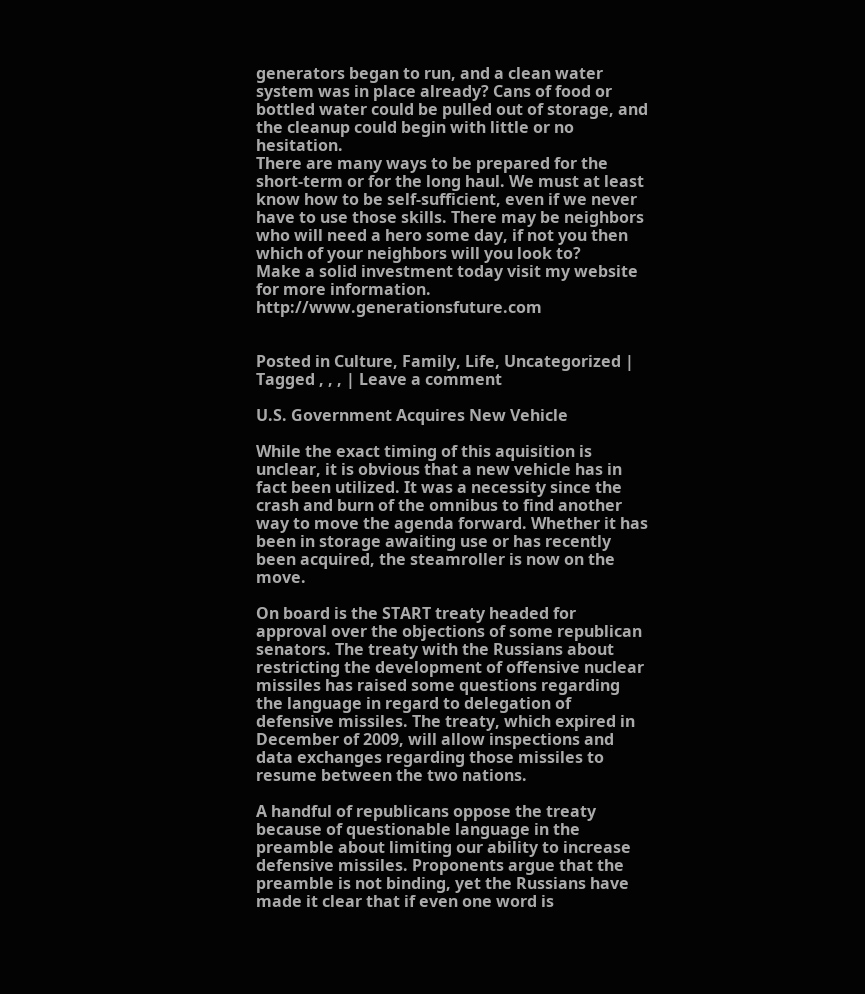generators began to run, and a clean water system was in place already? Cans of food or bottled water could be pulled out of storage, and the cleanup could begin with little or no hesitation.
There are many ways to be prepared for the short-term or for the long haul. We must at least know how to be self-sufficient, even if we never have to use those skills. There may be neighbors who will need a hero some day, if not you then which of your neighbors will you look to?
Make a solid investment today visit my website for more information. http://www.generationsfuture.com


Posted in Culture, Family, Life, Uncategorized | Tagged , , , | Leave a comment

U.S. Government Acquires New Vehicle

While the exact timing of this aquisition is unclear, it is obvious that a new vehicle has in fact been utilized. It was a necessity since the crash and burn of the omnibus to find another way to move the agenda forward. Whether it has been in storage awaiting use or has recently been acquired, the steamroller is now on the move.

On board is the START treaty headed for approval over the objections of some republican senators. The treaty with the Russians about restricting the development of offensive nuclear missiles has raised some questions regarding the language in regard to delegation of defensive missiles. The treaty, which expired in December of 2009, will allow inspections and data exchanges regarding those missiles to resume between the two nations.

A handful of republicans oppose the treaty because of questionable language in the preamble about limiting our ability to increase defensive missiles. Proponents argue that the preamble is not binding, yet the Russians have made it clear that if even one word is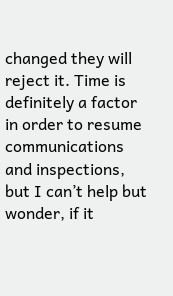changed they will reject it. Time is definitely a factor in order to resume communications and inspections, but I can’t help but wonder, if it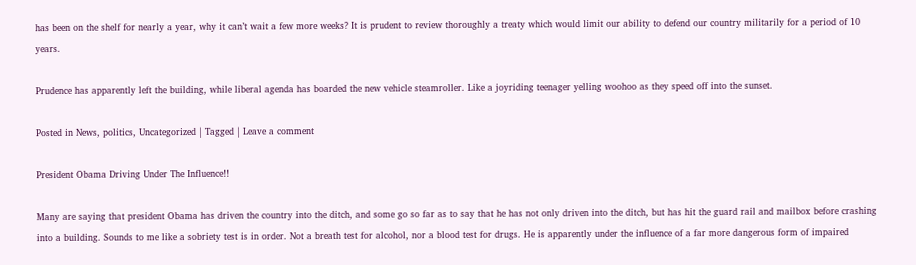has been on the shelf for nearly a year, why it can’t wait a few more weeks? It is prudent to review thoroughly a treaty which would limit our ability to defend our country militarily for a period of 10 years.

Prudence has apparently left the building, while liberal agenda has boarded the new vehicle steamroller. Like a joyriding teenager yelling woohoo as they speed off into the sunset.

Posted in News, politics, Uncategorized | Tagged | Leave a comment

President Obama Driving Under The Influence!!

Many are saying that president Obama has driven the country into the ditch, and some go so far as to say that he has not only driven into the ditch, but has hit the guard rail and mailbox before crashing into a building. Sounds to me like a sobriety test is in order. Not a breath test for alcohol, nor a blood test for drugs. He is apparently under the influence of a far more dangerous form of impaired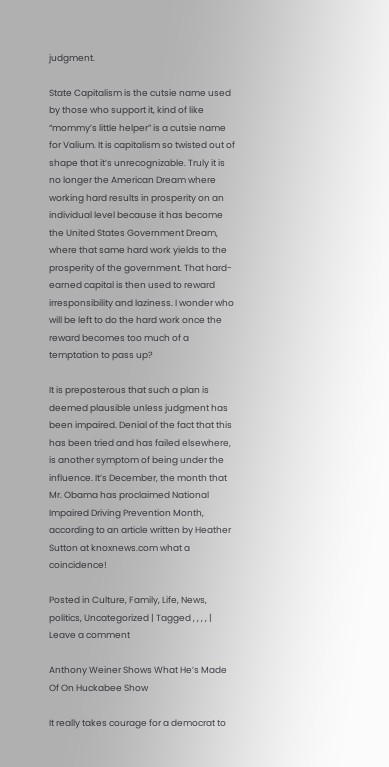judgment.

State Capitalism is the cutsie name used by those who support it, kind of like “mommy’s little helper” is a cutsie name for Valium. It is capitalism so twisted out of shape that it’s unrecognizable. Truly it is no longer the American Dream where working hard results in prosperity on an individual level because it has become the United States Government Dream, where that same hard work yields to the prosperity of the government. That hard-earned capital is then used to reward irresponsibility and laziness. I wonder who will be left to do the hard work once the reward becomes too much of a temptation to pass up?

It is preposterous that such a plan is deemed plausible unless judgment has been impaired. Denial of the fact that this has been tried and has failed elsewhere, is another symptom of being under the influence. It’s December, the month that Mr. Obama has proclaimed National Impaired Driving Prevention Month, according to an article written by Heather Sutton at knoxnews.com what a coincidence!

Posted in Culture, Family, Life, News, politics, Uncategorized | Tagged , , , , | Leave a comment

Anthony Weiner Shows What He’s Made Of On Huckabee Show

It really takes courage for a democrat to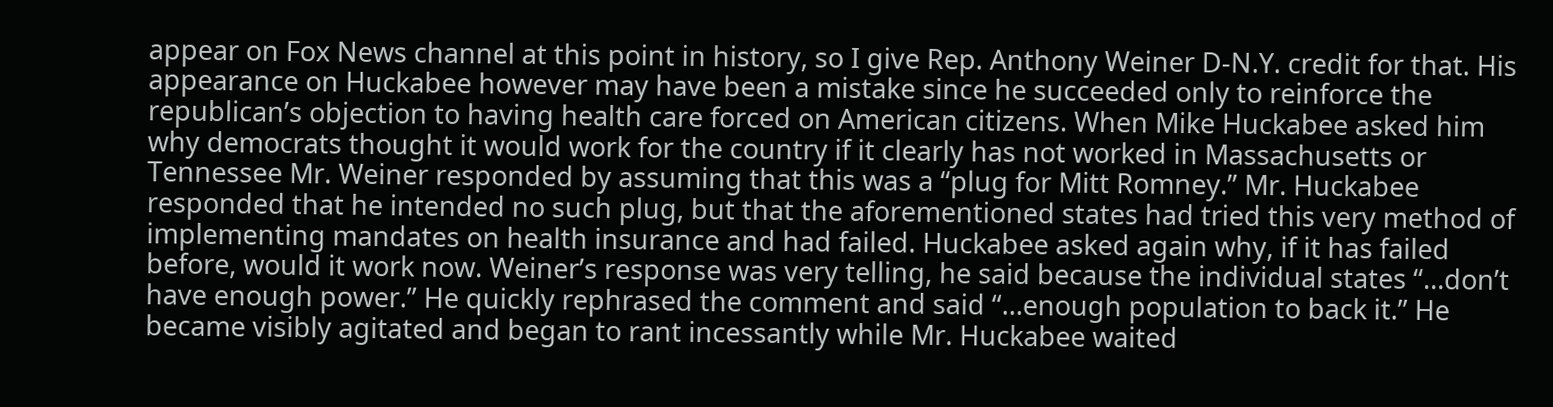appear on Fox News channel at this point in history, so I give Rep. Anthony Weiner D-N.Y. credit for that. His appearance on Huckabee however may have been a mistake since he succeeded only to reinforce the republican’s objection to having health care forced on American citizens. When Mike Huckabee asked him why democrats thought it would work for the country if it clearly has not worked in Massachusetts or Tennessee Mr. Weiner responded by assuming that this was a “plug for Mitt Romney.” Mr. Huckabee responded that he intended no such plug, but that the aforementioned states had tried this very method of implementing mandates on health insurance and had failed. Huckabee asked again why, if it has failed before, would it work now. Weiner’s response was very telling, he said because the individual states “…don’t have enough power.” He quickly rephrased the comment and said “…enough population to back it.” He became visibly agitated and began to rant incessantly while Mr. Huckabee waited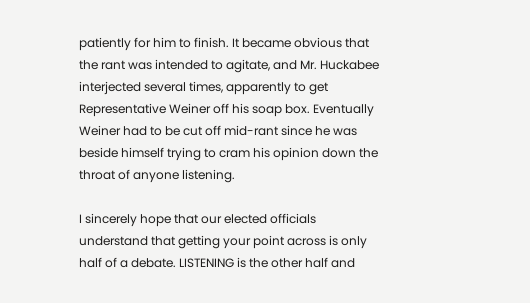patiently for him to finish. It became obvious that the rant was intended to agitate, and Mr. Huckabee interjected several times, apparently to get Representative Weiner off his soap box. Eventually Weiner had to be cut off mid-rant since he was beside himself trying to cram his opinion down the throat of anyone listening.

I sincerely hope that our elected officials understand that getting your point across is only half of a debate. LISTENING is the other half and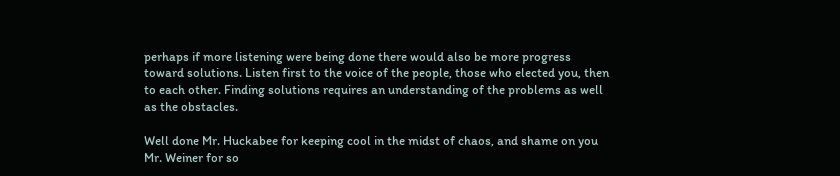perhaps if more listening were being done there would also be more progress toward solutions. Listen first to the voice of the people, those who elected you, then to each other. Finding solutions requires an understanding of the problems as well as the obstacles.

Well done Mr. Huckabee for keeping cool in the midst of chaos, and shame on you Mr. Weiner for so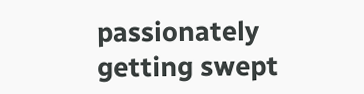passionately getting swept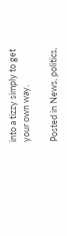into a tizzy simply to get your own way.

Posted in News, politics,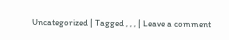Uncategorized | Tagged , , , | Leave a comment